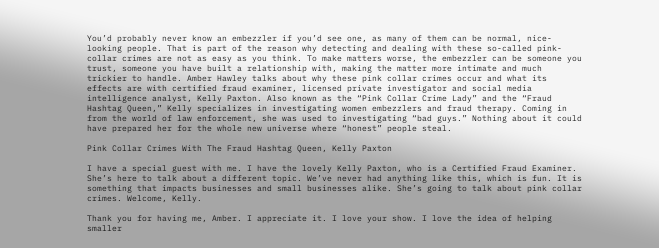You’d probably never know an embezzler if you’d see one, as many of them can be normal, nice-looking people. That is part of the reason why detecting and dealing with these so-called pink-collar crimes are not as easy as you think. To make matters worse, the embezzler can be someone you trust, someone you have built a relationship with, making the matter more intimate and much trickier to handle. Amber Hawley talks about why these pink collar crimes occur and what its effects are with certified fraud examiner, licensed private investigator and social media intelligence analyst, Kelly Paxton. Also known as the “Pink Collar Crime Lady” and the “Fraud Hashtag Queen,” Kelly specializes in investigating women embezzlers and fraud therapy. Coming in from the world of law enforcement, she was used to investigating “bad guys.” Nothing about it could have prepared her for the whole new universe where “honest” people steal.

Pink Collar Crimes With The Fraud Hashtag Queen, Kelly Paxton

I have a special guest with me. I have the lovely Kelly Paxton, who is a Certified Fraud Examiner. She’s here to talk about a different topic. We’ve never had anything like this, which is fun. It is something that impacts businesses and small businesses alike. She’s going to talk about pink collar crimes. Welcome, Kelly.

Thank you for having me, Amber. I appreciate it. I love your show. I love the idea of helping smaller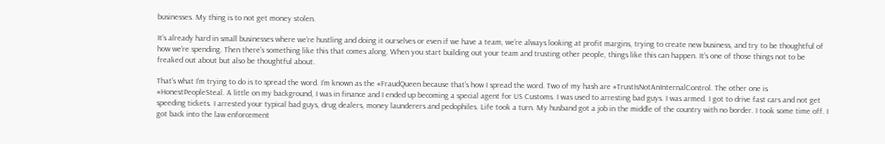businesses. My thing is to not get money stolen.

It’s already hard in small businesses where we’re hustling and doing it ourselves or even if we have a team, we’re always looking at profit margins, trying to create new business, and try to be thoughtful of how we’re spending. Then there’s something like this that comes along. When you start building out your team and trusting other people, things like this can happen. It’s one of those things not to be freaked out about but also be thoughtful about.

That’s what I’m trying to do is to spread the word. I’m known as the #FraudQueen because that’s how I spread the word. Two of my hash are #TrustIsNotAnInternalControl. The other one is #HonestPeopleSteal. A little on my background, I was in finance and I ended up becoming a special agent for US Customs. I was used to arresting bad guys. I was armed. I got to drive fast cars and not get speeding tickets. I arrested your typical bad guys, drug dealers, money launderers and pedophiles. Life took a turn. My husband got a job in the middle of the country with no border. I took some time off. I got back into the law enforcement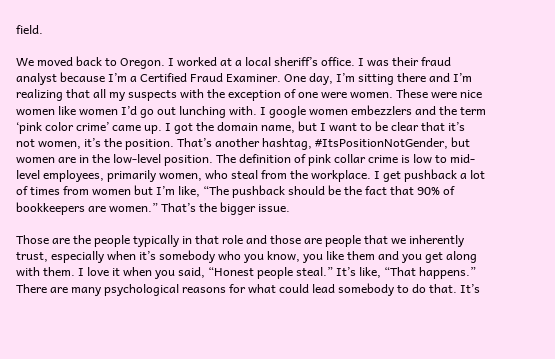field.

We moved back to Oregon. I worked at a local sheriff’s office. I was their fraud analyst because I’m a Certified Fraud Examiner. One day, I’m sitting there and I’m realizing that all my suspects with the exception of one were women. These were nice women like women I’d go out lunching with. I google women embezzlers and the term ‘pink color crime’ came up. I got the domain name, but I want to be clear that it’s not women, it’s the position. That’s another hashtag, #ItsPositionNotGender, but women are in the low-level position. The definition of pink collar crime is low to mid-level employees, primarily women, who steal from the workplace. I get pushback a lot of times from women but I’m like, “The pushback should be the fact that 90% of bookkeepers are women.” That’s the bigger issue.

Those are the people typically in that role and those are people that we inherently trust, especially when it’s somebody who you know, you like them and you get along with them. I love it when you said, “Honest people steal.” It’s like, “That happens.” There are many psychological reasons for what could lead somebody to do that. It’s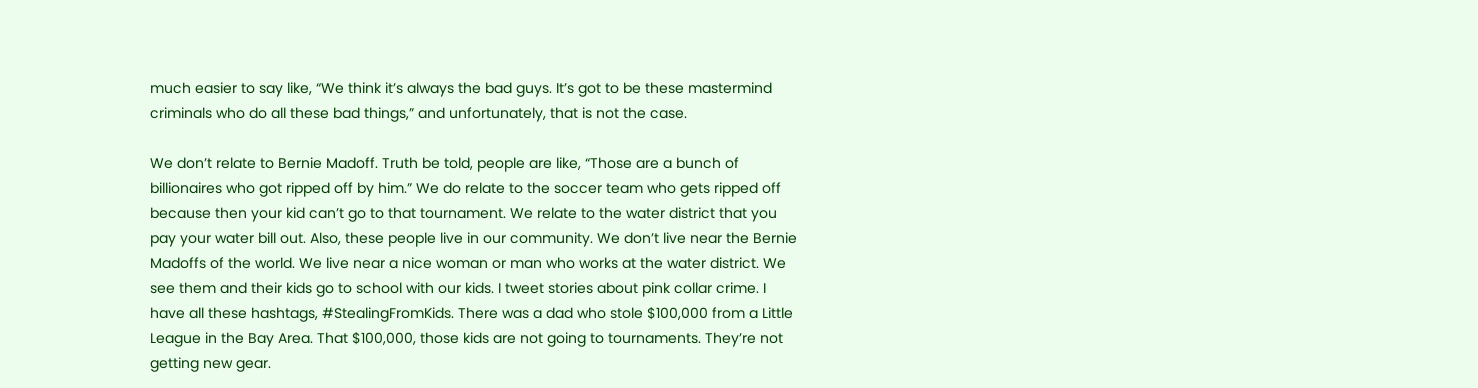much easier to say like, “We think it’s always the bad guys. It’s got to be these mastermind criminals who do all these bad things,” and unfortunately, that is not the case.

We don’t relate to Bernie Madoff. Truth be told, people are like, “Those are a bunch of billionaires who got ripped off by him.” We do relate to the soccer team who gets ripped off because then your kid can’t go to that tournament. We relate to the water district that you pay your water bill out. Also, these people live in our community. We don’t live near the Bernie Madoffs of the world. We live near a nice woman or man who works at the water district. We see them and their kids go to school with our kids. I tweet stories about pink collar crime. I have all these hashtags, #StealingFromKids. There was a dad who stole $100,000 from a Little League in the Bay Area. That $100,000, those kids are not going to tournaments. They’re not getting new gear.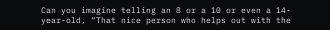Can you imagine telling an 8 or a 10 or even a 14-year-old, “That nice person who helps out with the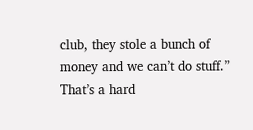club, they stole a bunch of money and we can’t do stuff.” That’s a hard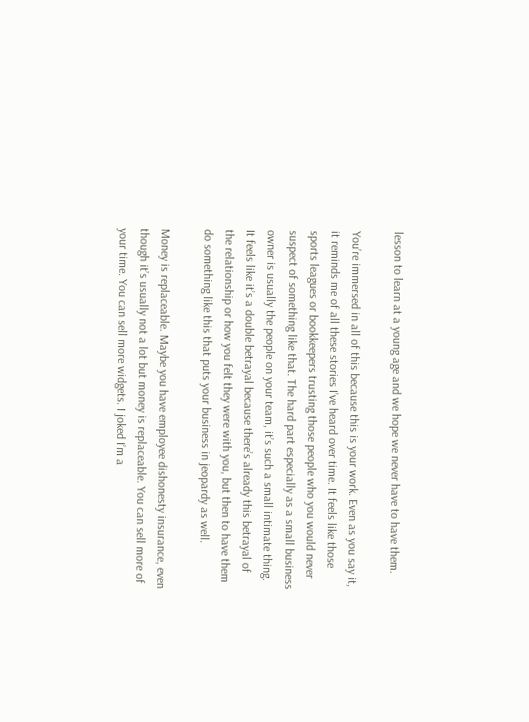lesson to learn at a young age and we hope we never have to have them.

You’re immersed in all of this because this is your work. Even as you say it, it reminds me of all these stories I’ve heard over time. It feels like those sports leagues or bookkeepers trusting those people who you would never suspect of something like that. The hard part especially as a small business owner is usually the people on your team, it’s such a small intimate thing. It feels like it’s a double betrayal because there’s already this betrayal of the relationship or how you felt they were with you, but then to have them do something like this that puts your business in jeopardy as well.

Money is replaceable. Maybe you have employee dishonesty insurance, even though it’s usually not a lot but money is replaceable. You can sell more of your time. You can sell more widgets. I joked I’m a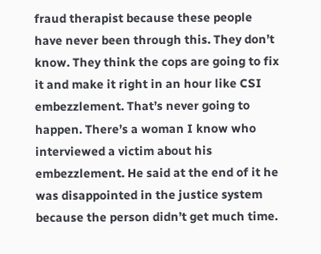fraud therapist because these people have never been through this. They don’t know. They think the cops are going to fix it and make it right in an hour like CSI embezzlement. That’s never going to happen. There’s a woman I know who interviewed a victim about his embezzlement. He said at the end of it he was disappointed in the justice system because the person didn’t get much time.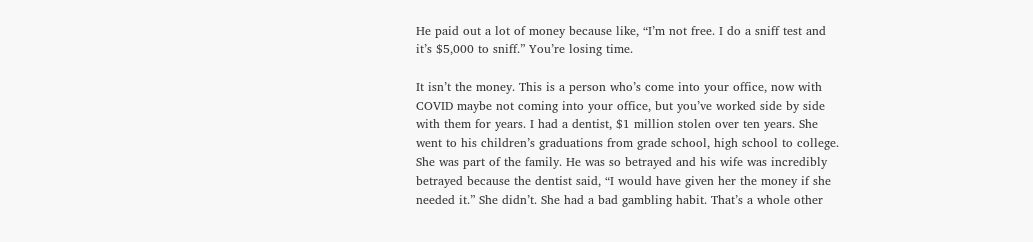He paid out a lot of money because like, “I’m not free. I do a sniff test and it’s $5,000 to sniff.” You’re losing time.

It isn’t the money. This is a person who’s come into your office, now with COVID maybe not coming into your office, but you’ve worked side by side with them for years. I had a dentist, $1 million stolen over ten years. She went to his children’s graduations from grade school, high school to college. She was part of the family. He was so betrayed and his wife was incredibly betrayed because the dentist said, “I would have given her the money if she needed it.” She didn’t. She had a bad gambling habit. That’s a whole other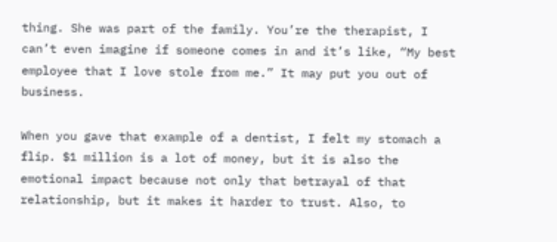thing. She was part of the family. You’re the therapist, I can’t even imagine if someone comes in and it’s like, “My best employee that I love stole from me.” It may put you out of business.

When you gave that example of a dentist, I felt my stomach a flip. $1 million is a lot of money, but it is also the emotional impact because not only that betrayal of that relationship, but it makes it harder to trust. Also, to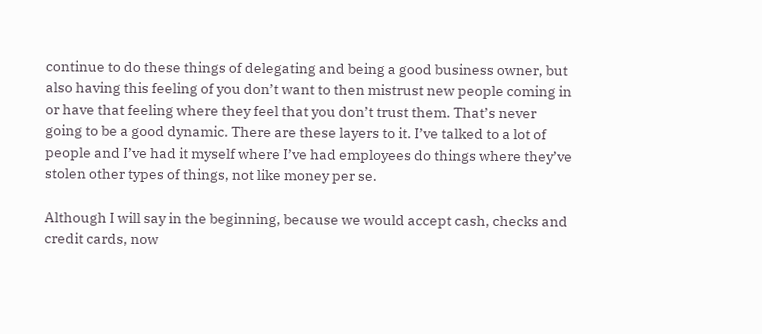continue to do these things of delegating and being a good business owner, but also having this feeling of you don’t want to then mistrust new people coming in or have that feeling where they feel that you don’t trust them. That’s never going to be a good dynamic. There are these layers to it. I’ve talked to a lot of people and I’ve had it myself where I’ve had employees do things where they’ve stolen other types of things, not like money per se.

Although I will say in the beginning, because we would accept cash, checks and credit cards, now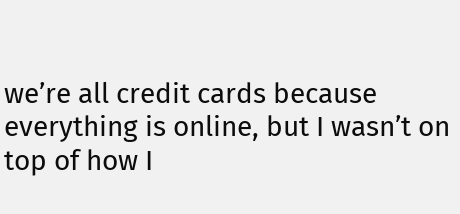we’re all credit cards because everything is online, but I wasn’t on top of how I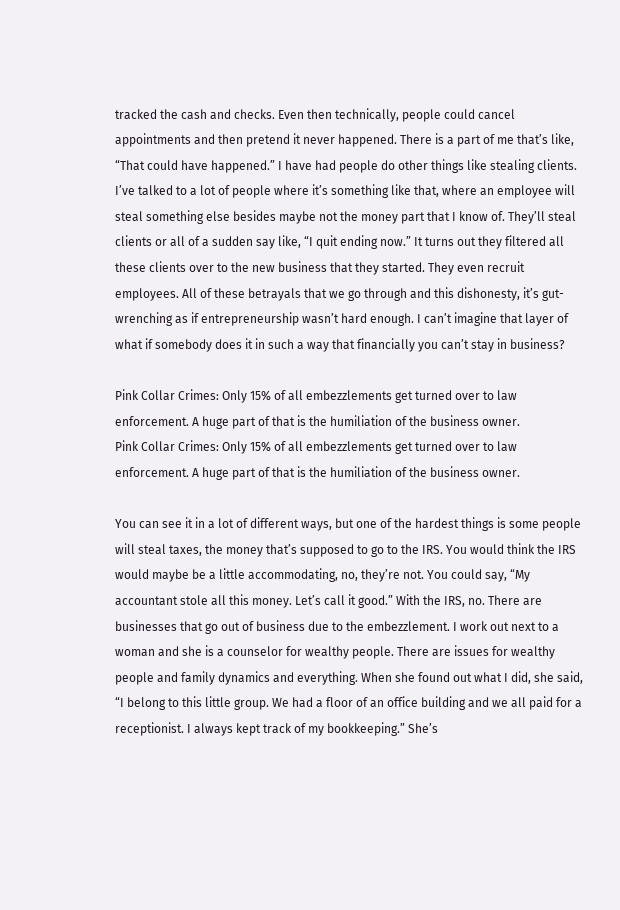tracked the cash and checks. Even then technically, people could cancel appointments and then pretend it never happened. There is a part of me that’s like, “That could have happened.” I have had people do other things like stealing clients. I’ve talked to a lot of people where it’s something like that, where an employee will steal something else besides maybe not the money part that I know of. They’ll steal clients or all of a sudden say like, “I quit ending now.” It turns out they filtered all these clients over to the new business that they started. They even recruit employees. All of these betrayals that we go through and this dishonesty, it’s gut-wrenching as if entrepreneurship wasn’t hard enough. I can’t imagine that layer of what if somebody does it in such a way that financially you can’t stay in business?

Pink Collar Crimes: Only 15% of all embezzlements get turned over to law enforcement. A huge part of that is the humiliation of the business owner.
Pink Collar Crimes: Only 15% of all embezzlements get turned over to law enforcement. A huge part of that is the humiliation of the business owner.

You can see it in a lot of different ways, but one of the hardest things is some people will steal taxes, the money that’s supposed to go to the IRS. You would think the IRS would maybe be a little accommodating, no, they’re not. You could say, “My accountant stole all this money. Let’s call it good.” With the IRS, no. There are businesses that go out of business due to the embezzlement. I work out next to a woman and she is a counselor for wealthy people. There are issues for wealthy people and family dynamics and everything. When she found out what I did, she said, “I belong to this little group. We had a floor of an office building and we all paid for a receptionist. I always kept track of my bookkeeping.” She’s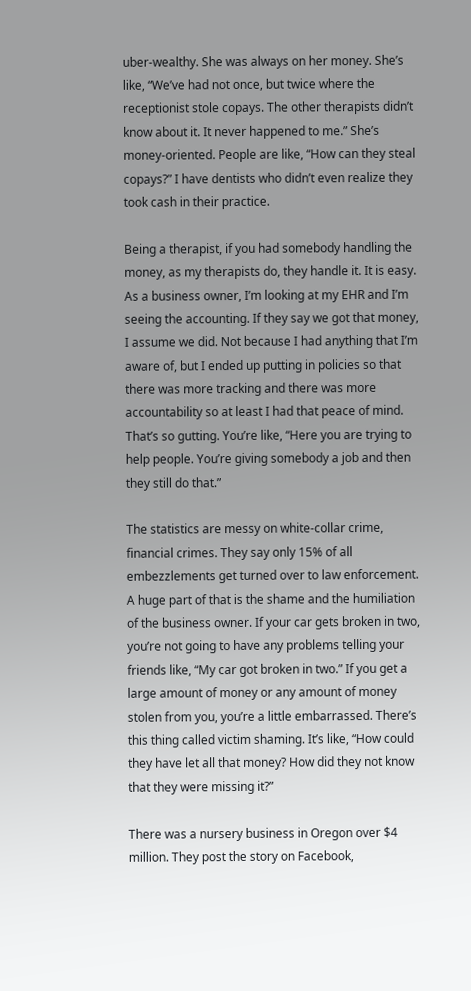uber-wealthy. She was always on her money. She’s like, “We’ve had not once, but twice where the receptionist stole copays. The other therapists didn’t know about it. It never happened to me.” She’s money-oriented. People are like, “How can they steal copays?” I have dentists who didn’t even realize they took cash in their practice.

Being a therapist, if you had somebody handling the money, as my therapists do, they handle it. It is easy. As a business owner, I’m looking at my EHR and I’m seeing the accounting. If they say we got that money, I assume we did. Not because I had anything that I’m aware of, but I ended up putting in policies so that there was more tracking and there was more accountability so at least I had that peace of mind. That’s so gutting. You’re like, “Here you are trying to help people. You’re giving somebody a job and then they still do that.”

The statistics are messy on white-collar crime, financial crimes. They say only 15% of all embezzlements get turned over to law enforcement. A huge part of that is the shame and the humiliation of the business owner. If your car gets broken in two, you’re not going to have any problems telling your friends like, “My car got broken in two.” If you get a large amount of money or any amount of money stolen from you, you’re a little embarrassed. There’s this thing called victim shaming. It’s like, “How could they have let all that money? How did they not know that they were missing it?”

There was a nursery business in Oregon over $4 million. They post the story on Facebook,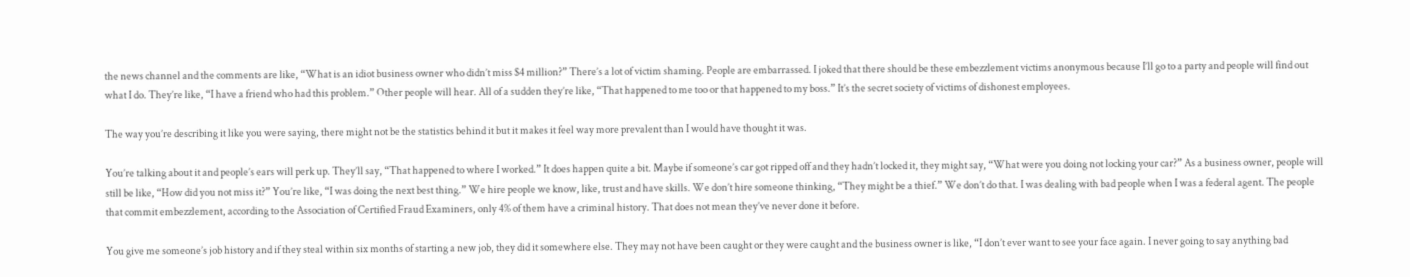the news channel and the comments are like, “What is an idiot business owner who didn’t miss $4 million?” There’s a lot of victim shaming. People are embarrassed. I joked that there should be these embezzlement victims anonymous because I’ll go to a party and people will find out what I do. They’re like, “I have a friend who had this problem.” Other people will hear. All of a sudden they’re like, “That happened to me too or that happened to my boss.” It’s the secret society of victims of dishonest employees.

The way you’re describing it like you were saying, there might not be the statistics behind it but it makes it feel way more prevalent than I would have thought it was.

You’re talking about it and people’s ears will perk up. They’ll say, “That happened to where I worked.” It does happen quite a bit. Maybe if someone’s car got ripped off and they hadn’t locked it, they might say, “What were you doing not locking your car?” As a business owner, people will still be like, “How did you not miss it?” You’re like, “I was doing the next best thing.” We hire people we know, like, trust and have skills. We don’t hire someone thinking, “They might be a thief.” We don’t do that. I was dealing with bad people when I was a federal agent. The people that commit embezzlement, according to the Association of Certified Fraud Examiners, only 4% of them have a criminal history. That does not mean they’ve never done it before.

You give me someone’s job history and if they steal within six months of starting a new job, they did it somewhere else. They may not have been caught or they were caught and the business owner is like, “I don’t ever want to see your face again. I never going to say anything bad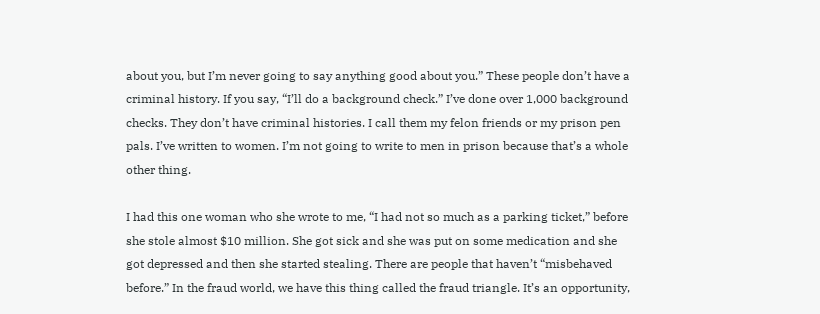about you, but I’m never going to say anything good about you.” These people don’t have a criminal history. If you say, “I’ll do a background check.” I’ve done over 1,000 background checks. They don’t have criminal histories. I call them my felon friends or my prison pen pals. I’ve written to women. I’m not going to write to men in prison because that’s a whole other thing.

I had this one woman who she wrote to me, “I had not so much as a parking ticket,” before she stole almost $10 million. She got sick and she was put on some medication and she got depressed and then she started stealing. There are people that haven’t “misbehaved before.” In the fraud world, we have this thing called the fraud triangle. It’s an opportunity,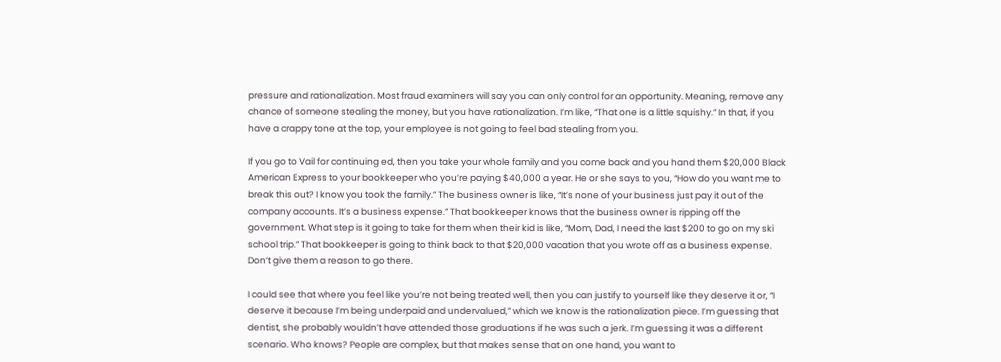pressure and rationalization. Most fraud examiners will say you can only control for an opportunity. Meaning, remove any chance of someone stealing the money, but you have rationalization. I’m like, “That one is a little squishy.” In that, if you have a crappy tone at the top, your employee is not going to feel bad stealing from you.

If you go to Vail for continuing ed, then you take your whole family and you come back and you hand them $20,000 Black American Express to your bookkeeper who you’re paying $40,000 a year. He or she says to you, “How do you want me to break this out? I know you took the family.” The business owner is like, “It’s none of your business just pay it out of the company accounts. It’s a business expense.” That bookkeeper knows that the business owner is ripping off the government. What step is it going to take for them when their kid is like, “Mom, Dad, I need the last $200 to go on my ski school trip.” That bookkeeper is going to think back to that $20,000 vacation that you wrote off as a business expense. Don’t give them a reason to go there.

I could see that where you feel like you’re not being treated well, then you can justify to yourself like they deserve it or, “I deserve it because I’m being underpaid and undervalued,” which we know is the rationalization piece. I’m guessing that dentist, she probably wouldn’t have attended those graduations if he was such a jerk. I’m guessing it was a different scenario. Who knows? People are complex, but that makes sense that on one hand, you want to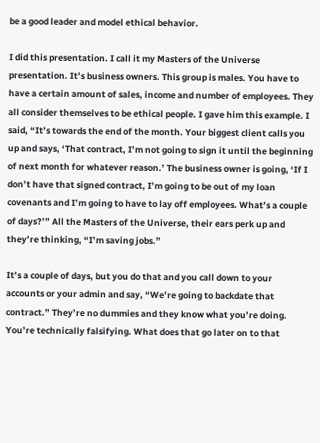be a good leader and model ethical behavior.

I did this presentation. I call it my Masters of the Universe presentation. It’s business owners. This group is males. You have to have a certain amount of sales, income and number of employees. They all consider themselves to be ethical people. I gave him this example. I said, “It’s towards the end of the month. Your biggest client calls you up and says, ‘That contract, I’m not going to sign it until the beginning of next month for whatever reason.’ The business owner is going, ‘If I don’t have that signed contract, I’m going to be out of my loan covenants and I’m going to have to lay off employees. What’s a couple of days?’” All the Masters of the Universe, their ears perk up and they’re thinking, “I’m saving jobs.”

It’s a couple of days, but you do that and you call down to your accounts or your admin and say, “We’re going to backdate that contract.” They’re no dummies and they know what you’re doing. You’re technically falsifying. What does that go later on to that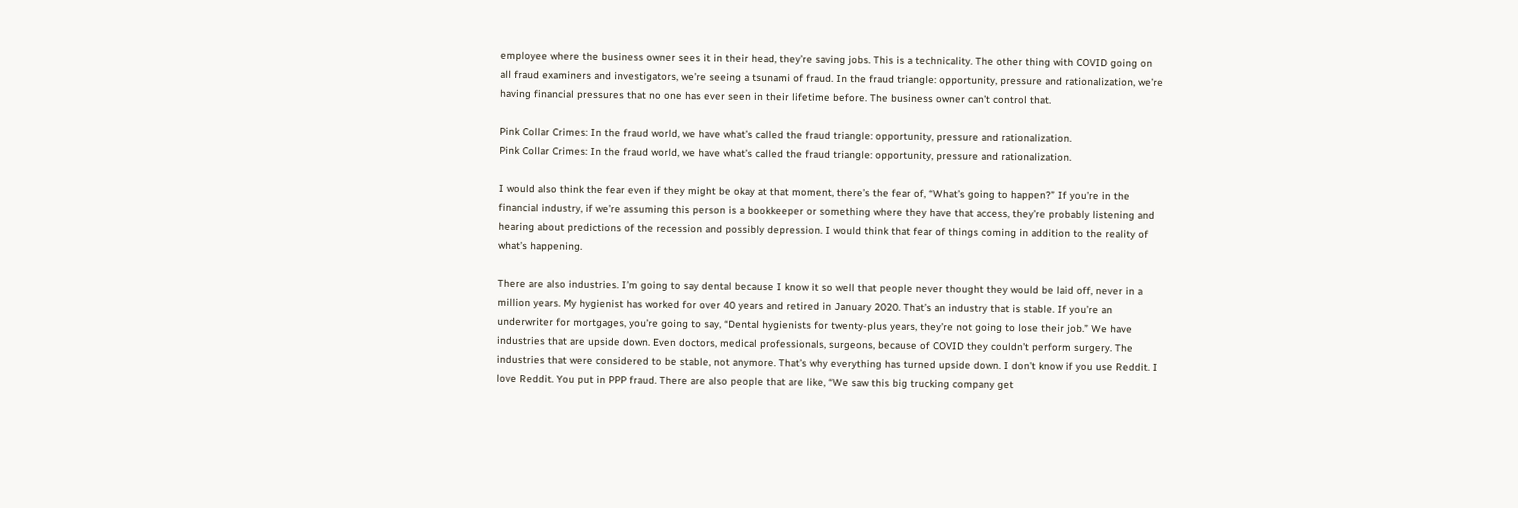employee where the business owner sees it in their head, they’re saving jobs. This is a technicality. The other thing with COVID going on all fraud examiners and investigators, we’re seeing a tsunami of fraud. In the fraud triangle: opportunity, pressure and rationalization, we’re having financial pressures that no one has ever seen in their lifetime before. The business owner can’t control that.

Pink Collar Crimes: In the fraud world, we have what’s called the fraud triangle: opportunity, pressure and rationalization.
Pink Collar Crimes: In the fraud world, we have what’s called the fraud triangle: opportunity, pressure and rationalization.

I would also think the fear even if they might be okay at that moment, there’s the fear of, “What’s going to happen?” If you’re in the financial industry, if we’re assuming this person is a bookkeeper or something where they have that access, they’re probably listening and hearing about predictions of the recession and possibly depression. I would think that fear of things coming in addition to the reality of what’s happening.

There are also industries. I’m going to say dental because I know it so well that people never thought they would be laid off, never in a million years. My hygienist has worked for over 40 years and retired in January 2020. That’s an industry that is stable. If you’re an underwriter for mortgages, you’re going to say, “Dental hygienists for twenty-plus years, they’re not going to lose their job.” We have industries that are upside down. Even doctors, medical professionals, surgeons, because of COVID they couldn’t perform surgery. The industries that were considered to be stable, not anymore. That’s why everything has turned upside down. I don’t know if you use Reddit. I love Reddit. You put in PPP fraud. There are also people that are like, “We saw this big trucking company get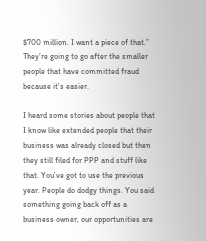$700 million. I want a piece of that.” They’re going to go after the smaller people that have committed fraud because it’s easier.

I heard some stories about people that I know like extended people that their business was already closed but then they still filed for PPP and stuff like that. You’ve got to use the previous year. People do dodgy things. You said something going back off as a business owner, our opportunities are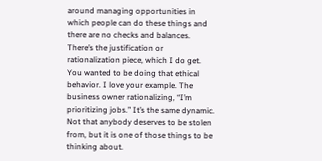around managing opportunities in which people can do these things and there are no checks and balances. There’s the justification or rationalization piece, which I do get. You wanted to be doing that ethical behavior. I love your example. The business owner rationalizing, “I’m prioritizing jobs.” It’s the same dynamic. Not that anybody deserves to be stolen from, but it is one of those things to be thinking about.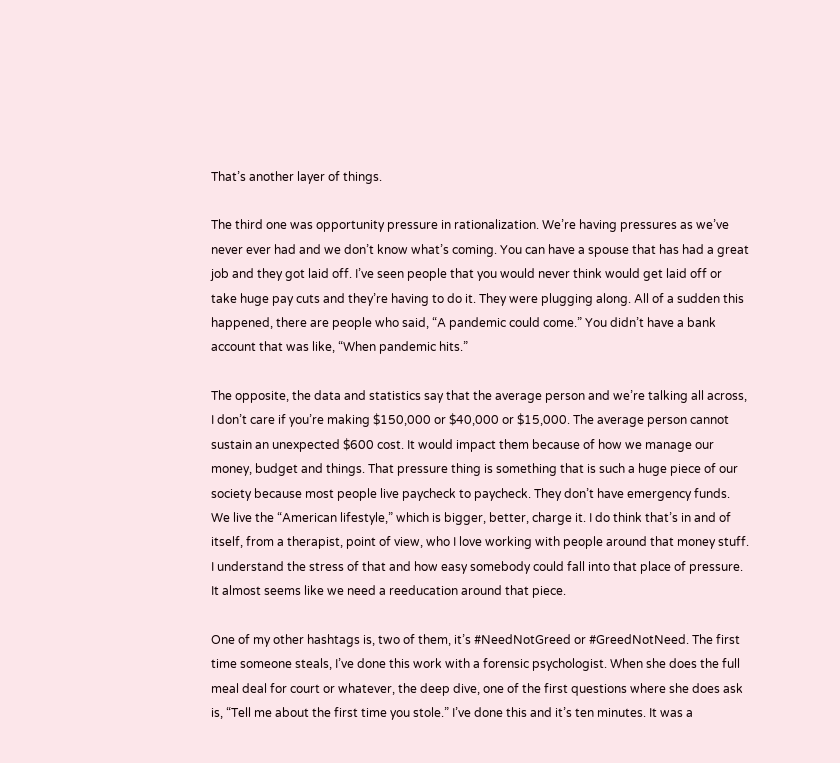That’s another layer of things.

The third one was opportunity pressure in rationalization. We’re having pressures as we’ve never ever had and we don’t know what’s coming. You can have a spouse that has had a great job and they got laid off. I’ve seen people that you would never think would get laid off or take huge pay cuts and they’re having to do it. They were plugging along. All of a sudden this happened, there are people who said, “A pandemic could come.” You didn’t have a bank account that was like, “When pandemic hits.”

The opposite, the data and statistics say that the average person and we’re talking all across, I don’t care if you’re making $150,000 or $40,000 or $15,000. The average person cannot sustain an unexpected $600 cost. It would impact them because of how we manage our money, budget and things. That pressure thing is something that is such a huge piece of our society because most people live paycheck to paycheck. They don’t have emergency funds. We live the “American lifestyle,” which is bigger, better, charge it. I do think that’s in and of itself, from a therapist, point of view, who I love working with people around that money stuff. I understand the stress of that and how easy somebody could fall into that place of pressure. It almost seems like we need a reeducation around that piece.

One of my other hashtags is, two of them, it’s #NeedNotGreed or #GreedNotNeed. The first time someone steals, I’ve done this work with a forensic psychologist. When she does the full meal deal for court or whatever, the deep dive, one of the first questions where she does ask is, “Tell me about the first time you stole.” I’ve done this and it’s ten minutes. It was a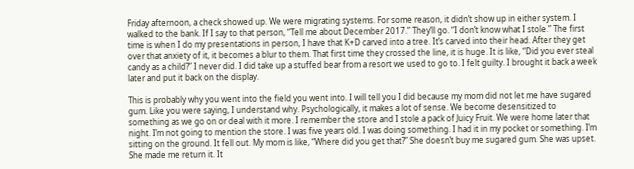Friday afternoon, a check showed up. We were migrating systems. For some reason, it didn’t show up in either system. I walked to the bank. If I say to that person, “Tell me about December 2017.” They’ll go. “I don’t know what I stole.” The first time is when I do my presentations in person, I have that K+D carved into a tree. It’s carved into their head. After they get over that anxiety of it, it becomes a blur to them. That first time they crossed the line, it is huge. It is like, “Did you ever steal candy as a child?” I never did. I did take up a stuffed bear from a resort we used to go to. I felt guilty. I brought it back a week later and put it back on the display.

This is probably why you went into the field you went into. I will tell you I did because my mom did not let me have sugared gum. Like you were saying, I understand why. Psychologically, it makes a lot of sense. We become desensitized to something as we go on or deal with it more. I remember the store and I stole a pack of Juicy Fruit. We were home later that night. I’m not going to mention the store. I was five years old. I was doing something. I had it in my pocket or something. I’m sitting on the ground. It fell out. My mom is like, “Where did you get that?” She doesn’t buy me sugared gum. She was upset. She made me return it. It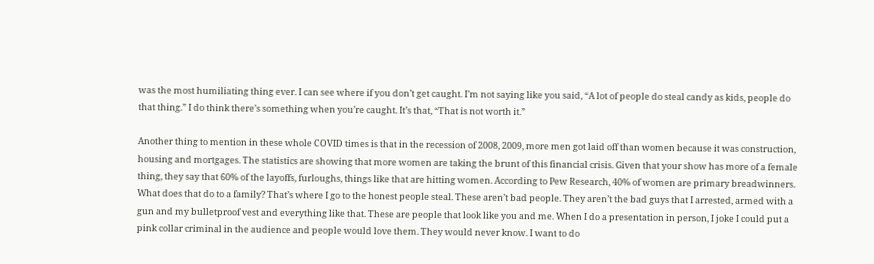was the most humiliating thing ever. I can see where if you don’t get caught. I’m not saying like you said, “A lot of people do steal candy as kids, people do that thing.” I do think there’s something when you’re caught. It’s that, “That is not worth it.”

Another thing to mention in these whole COVID times is that in the recession of 2008, 2009, more men got laid off than women because it was construction, housing and mortgages. The statistics are showing that more women are taking the brunt of this financial crisis. Given that your show has more of a female thing, they say that 60% of the layoffs, furloughs, things like that are hitting women. According to Pew Research, 40% of women are primary breadwinners. What does that do to a family? That’s where I go to the honest people steal. These aren’t bad people. They aren’t the bad guys that I arrested, armed with a gun and my bulletproof vest and everything like that. These are people that look like you and me. When I do a presentation in person, I joke I could put a pink collar criminal in the audience and people would love them. They would never know. I want to do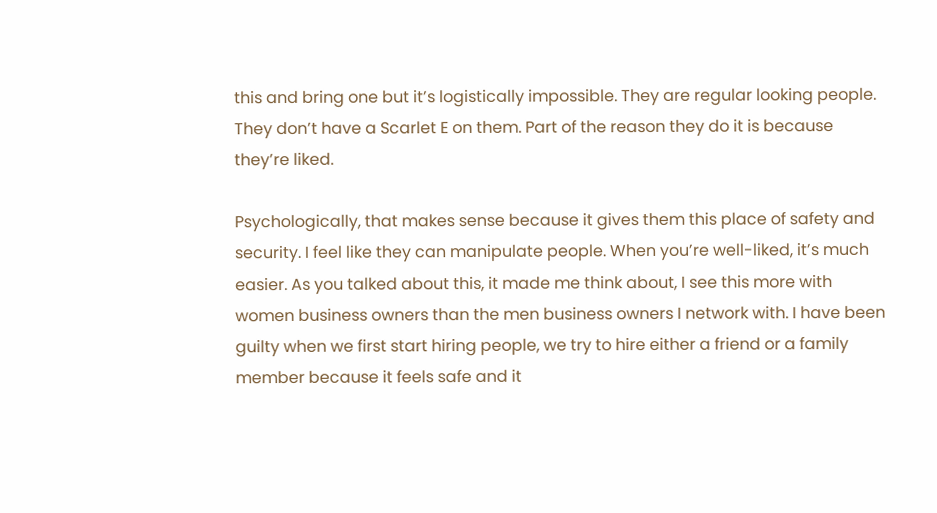this and bring one but it’s logistically impossible. They are regular looking people. They don’t have a Scarlet E on them. Part of the reason they do it is because they’re liked.

Psychologically, that makes sense because it gives them this place of safety and security. I feel like they can manipulate people. When you’re well-liked, it’s much easier. As you talked about this, it made me think about, I see this more with women business owners than the men business owners I network with. I have been guilty when we first start hiring people, we try to hire either a friend or a family member because it feels safe and it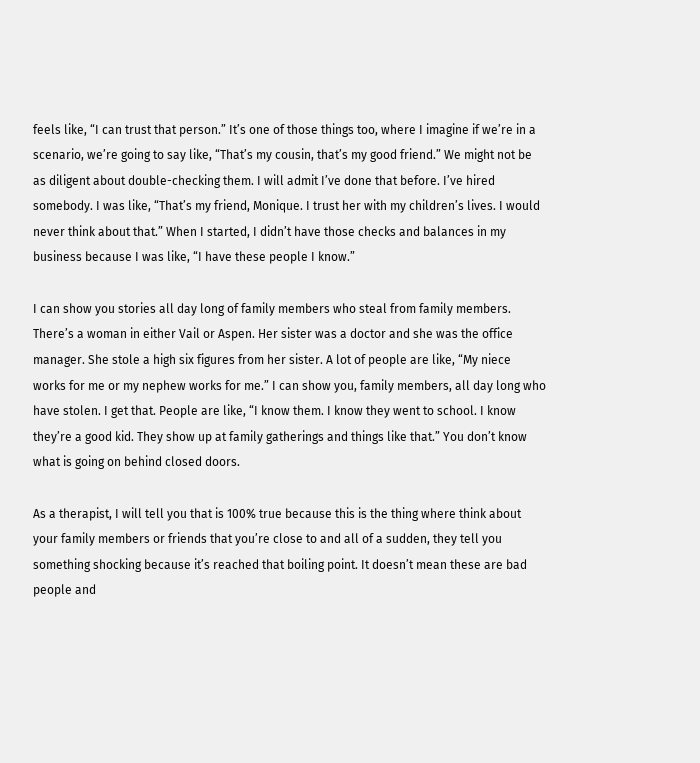feels like, “I can trust that person.” It’s one of those things too, where I imagine if we’re in a scenario, we’re going to say like, “That’s my cousin, that’s my good friend.” We might not be as diligent about double-checking them. I will admit I’ve done that before. I’ve hired somebody. I was like, “That’s my friend, Monique. I trust her with my children’s lives. I would never think about that.” When I started, I didn’t have those checks and balances in my business because I was like, “I have these people I know.”

I can show you stories all day long of family members who steal from family members. There’s a woman in either Vail or Aspen. Her sister was a doctor and she was the office manager. She stole a high six figures from her sister. A lot of people are like, “My niece works for me or my nephew works for me.” I can show you, family members, all day long who have stolen. I get that. People are like, “I know them. I know they went to school. I know they’re a good kid. They show up at family gatherings and things like that.” You don’t know what is going on behind closed doors.

As a therapist, I will tell you that is 100% true because this is the thing where think about your family members or friends that you’re close to and all of a sudden, they tell you something shocking because it’s reached that boiling point. It doesn’t mean these are bad people and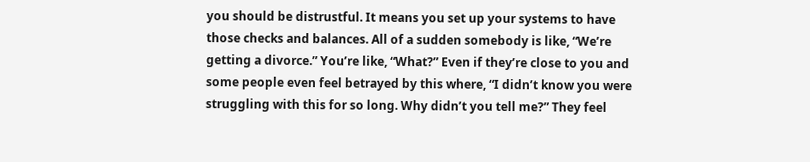you should be distrustful. It means you set up your systems to have those checks and balances. All of a sudden somebody is like, “We’re getting a divorce.” You’re like, “What?” Even if they’re close to you and some people even feel betrayed by this where, “I didn’t know you were struggling with this for so long. Why didn’t you tell me?” They feel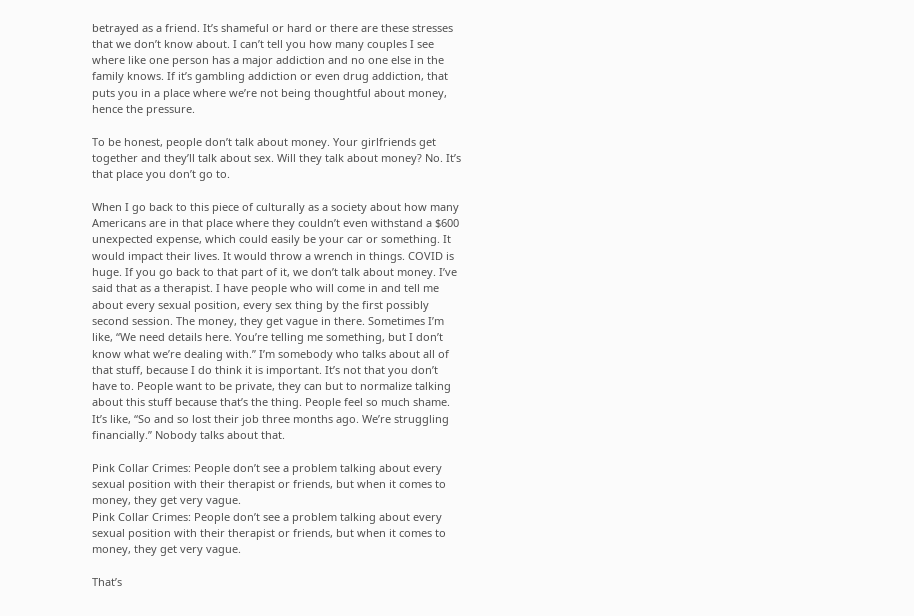betrayed as a friend. It’s shameful or hard or there are these stresses that we don’t know about. I can’t tell you how many couples I see where like one person has a major addiction and no one else in the family knows. If it’s gambling addiction or even drug addiction, that puts you in a place where we’re not being thoughtful about money, hence the pressure.

To be honest, people don’t talk about money. Your girlfriends get together and they’ll talk about sex. Will they talk about money? No. It’s that place you don’t go to.

When I go back to this piece of culturally as a society about how many Americans are in that place where they couldn’t even withstand a $600 unexpected expense, which could easily be your car or something. It would impact their lives. It would throw a wrench in things. COVID is huge. If you go back to that part of it, we don’t talk about money. I’ve said that as a therapist. I have people who will come in and tell me about every sexual position, every sex thing by the first possibly second session. The money, they get vague in there. Sometimes I’m like, “We need details here. You’re telling me something, but I don’t know what we’re dealing with.” I’m somebody who talks about all of that stuff, because I do think it is important. It’s not that you don’t have to. People want to be private, they can but to normalize talking about this stuff because that’s the thing. People feel so much shame. It’s like, “So and so lost their job three months ago. We’re struggling financially.” Nobody talks about that.

Pink Collar Crimes: People don’t see a problem talking about every sexual position with their therapist or friends, but when it comes to money, they get very vague.
Pink Collar Crimes: People don’t see a problem talking about every sexual position with their therapist or friends, but when it comes to money, they get very vague.

That’s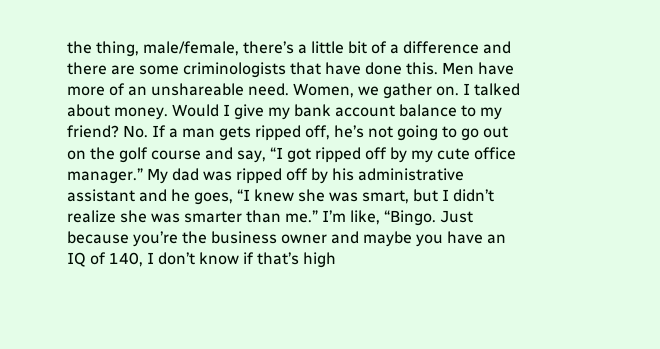the thing, male/female, there’s a little bit of a difference and there are some criminologists that have done this. Men have more of an unshareable need. Women, we gather on. I talked about money. Would I give my bank account balance to my friend? No. If a man gets ripped off, he’s not going to go out on the golf course and say, “I got ripped off by my cute office manager.” My dad was ripped off by his administrative assistant and he goes, “I knew she was smart, but I didn’t realize she was smarter than me.” I’m like, “Bingo. Just because you’re the business owner and maybe you have an IQ of 140, I don’t know if that’s high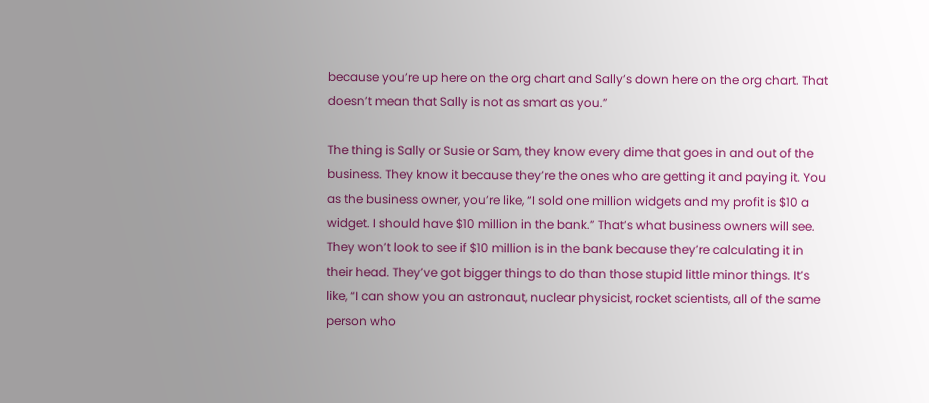because you’re up here on the org chart and Sally’s down here on the org chart. That doesn’t mean that Sally is not as smart as you.”

The thing is Sally or Susie or Sam, they know every dime that goes in and out of the business. They know it because they’re the ones who are getting it and paying it. You as the business owner, you’re like, “I sold one million widgets and my profit is $10 a widget. I should have $10 million in the bank.” That’s what business owners will see. They won’t look to see if $10 million is in the bank because they’re calculating it in their head. They’ve got bigger things to do than those stupid little minor things. It’s like, “I can show you an astronaut, nuclear physicist, rocket scientists, all of the same person who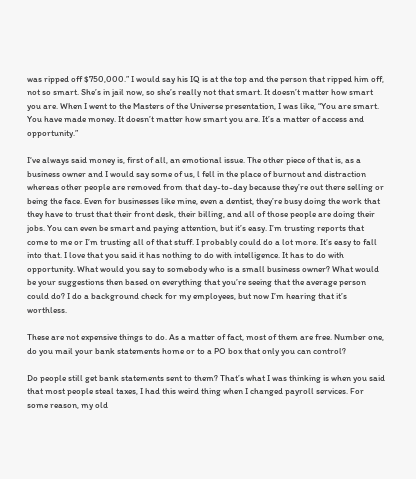was ripped off $750,000.” I would say his IQ is at the top and the person that ripped him off, not so smart. She’s in jail now, so she’s really not that smart. It doesn’t matter how smart you are. When I went to the Masters of the Universe presentation, I was like, “You are smart. You have made money. It doesn’t matter how smart you are. It’s a matter of access and opportunity.”

I‘ve always said money is, first of all, an emotional issue. The other piece of that is, as a business owner and I would say some of us, l fell in the place of burnout and distraction whereas other people are removed from that day-to-day because they’re out there selling or being the face. Even for businesses like mine, even a dentist, they’re busy doing the work that they have to trust that their front desk, their billing, and all of those people are doing their jobs. You can even be smart and paying attention, but it’s easy. I’m trusting reports that come to me or I’m trusting all of that stuff. I probably could do a lot more. It’s easy to fall into that. I love that you said it has nothing to do with intelligence. It has to do with opportunity. What would you say to somebody who is a small business owner? What would be your suggestions then based on everything that you’re seeing that the average person could do? I do a background check for my employees, but now I’m hearing that it’s worthless.

These are not expensive things to do. As a matter of fact, most of them are free. Number one, do you mail your bank statements home or to a PO box that only you can control?

Do people still get bank statements sent to them? That’s what I was thinking is when you said that most people steal taxes, I had this weird thing when I changed payroll services. For some reason, my old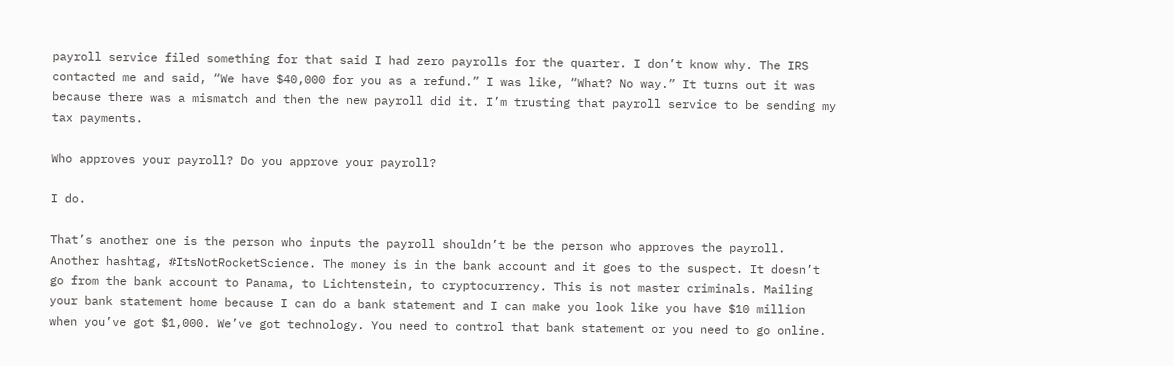payroll service filed something for that said I had zero payrolls for the quarter. I don’t know why. The IRS contacted me and said, “We have $40,000 for you as a refund.” I was like, “What? No way.” It turns out it was because there was a mismatch and then the new payroll did it. I’m trusting that payroll service to be sending my tax payments.

Who approves your payroll? Do you approve your payroll?

I do.

That’s another one is the person who inputs the payroll shouldn’t be the person who approves the payroll. Another hashtag, #ItsNotRocketScience. The money is in the bank account and it goes to the suspect. It doesn’t go from the bank account to Panama, to Lichtenstein, to cryptocurrency. This is not master criminals. Mailing your bank statement home because I can do a bank statement and I can make you look like you have $10 million when you’ve got $1,000. We’ve got technology. You need to control that bank statement or you need to go online.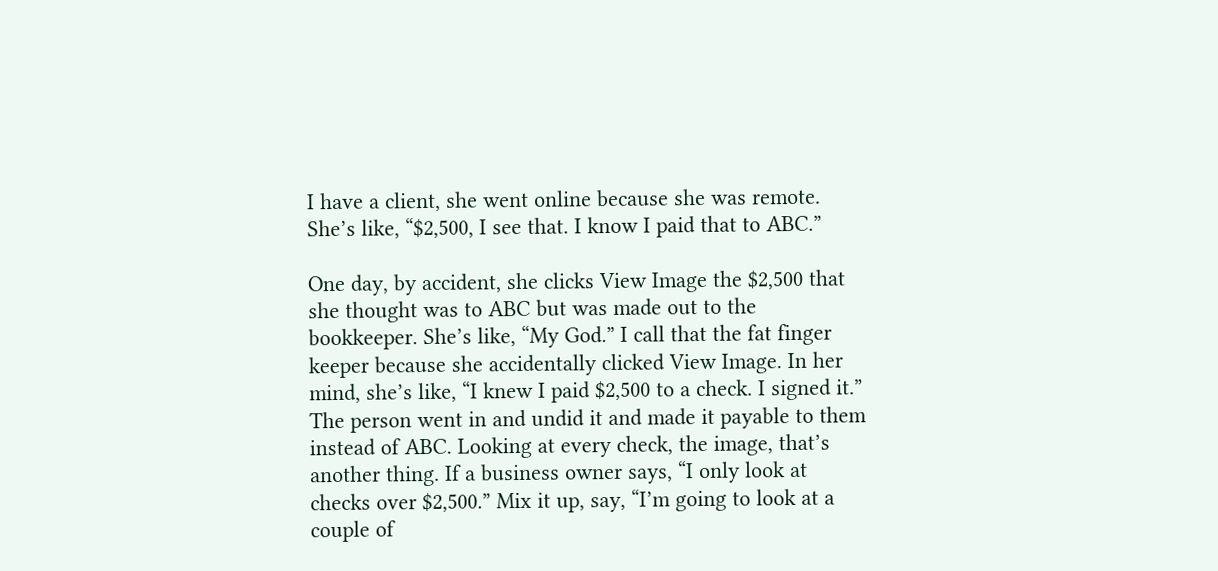I have a client, she went online because she was remote. She’s like, “$2,500, I see that. I know I paid that to ABC.”

One day, by accident, she clicks View Image the $2,500 that she thought was to ABC but was made out to the bookkeeper. She’s like, “My God.” I call that the fat finger keeper because she accidentally clicked View Image. In her mind, she’s like, “I knew I paid $2,500 to a check. I signed it.” The person went in and undid it and made it payable to them instead of ABC. Looking at every check, the image, that’s another thing. If a business owner says, “I only look at checks over $2,500.” Mix it up, say, “I’m going to look at a couple of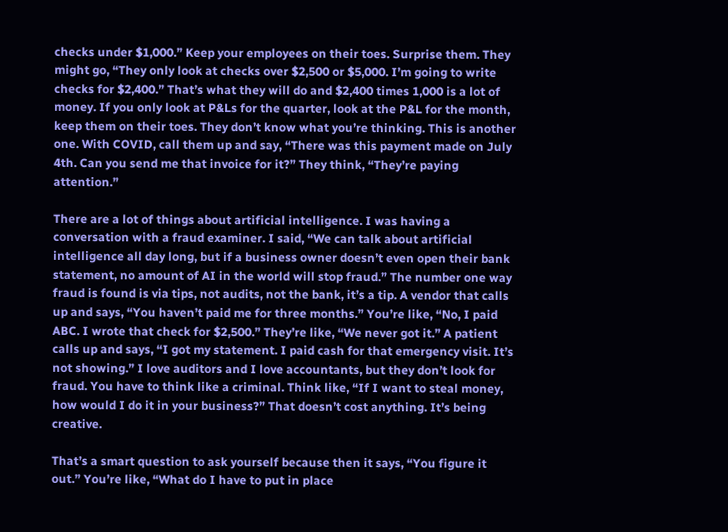checks under $1,000.” Keep your employees on their toes. Surprise them. They might go, “They only look at checks over $2,500 or $5,000. I’m going to write checks for $2,400.” That’s what they will do and $2,400 times 1,000 is a lot of money. If you only look at P&Ls for the quarter, look at the P&L for the month, keep them on their toes. They don’t know what you’re thinking. This is another one. With COVID, call them up and say, “There was this payment made on July 4th. Can you send me that invoice for it?” They think, “They’re paying attention.”

There are a lot of things about artificial intelligence. I was having a conversation with a fraud examiner. I said, “We can talk about artificial intelligence all day long, but if a business owner doesn’t even open their bank statement, no amount of AI in the world will stop fraud.” The number one way fraud is found is via tips, not audits, not the bank, it’s a tip. A vendor that calls up and says, “You haven’t paid me for three months.” You’re like, “No, I paid ABC. I wrote that check for $2,500.” They’re like, “We never got it.” A patient calls up and says, “I got my statement. I paid cash for that emergency visit. It’s not showing.” I love auditors and I love accountants, but they don’t look for fraud. You have to think like a criminal. Think like, “If I want to steal money, how would I do it in your business?” That doesn’t cost anything. It’s being creative.

That’s a smart question to ask yourself because then it says, “You figure it out.” You’re like, “What do I have to put in place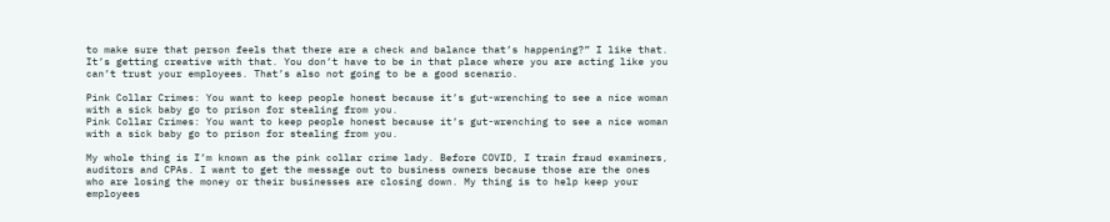to make sure that person feels that there are a check and balance that’s happening?” I like that. It’s getting creative with that. You don’t have to be in that place where you are acting like you can’t trust your employees. That’s also not going to be a good scenario.

Pink Collar Crimes: You want to keep people honest because it’s gut-wrenching to see a nice woman with a sick baby go to prison for stealing from you.
Pink Collar Crimes: You want to keep people honest because it’s gut-wrenching to see a nice woman with a sick baby go to prison for stealing from you.

My whole thing is I’m known as the pink collar crime lady. Before COVID, I train fraud examiners, auditors and CPAs. I want to get the message out to business owners because those are the ones who are losing the money or their businesses are closing down. My thing is to help keep your employees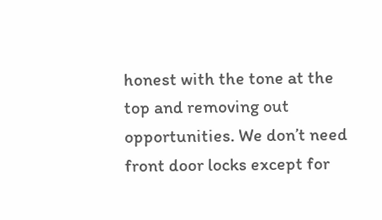honest with the tone at the top and removing out opportunities. We don’t need front door locks except for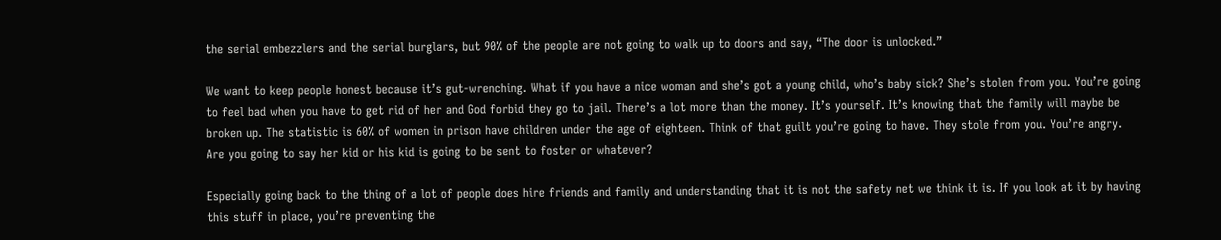the serial embezzlers and the serial burglars, but 90% of the people are not going to walk up to doors and say, “The door is unlocked.”

We want to keep people honest because it’s gut-wrenching. What if you have a nice woman and she’s got a young child, who’s baby sick? She’s stolen from you. You’re going to feel bad when you have to get rid of her and God forbid they go to jail. There’s a lot more than the money. It’s yourself. It’s knowing that the family will maybe be broken up. The statistic is 60% of women in prison have children under the age of eighteen. Think of that guilt you’re going to have. They stole from you. You’re angry. Are you going to say her kid or his kid is going to be sent to foster or whatever?

Especially going back to the thing of a lot of people does hire friends and family and understanding that it is not the safety net we think it is. If you look at it by having this stuff in place, you’re preventing the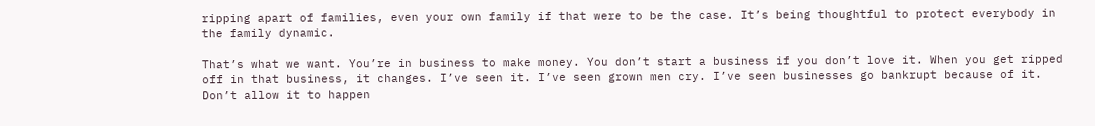ripping apart of families, even your own family if that were to be the case. It’s being thoughtful to protect everybody in the family dynamic.

That’s what we want. You’re in business to make money. You don’t start a business if you don’t love it. When you get ripped off in that business, it changes. I’ve seen it. I’ve seen grown men cry. I’ve seen businesses go bankrupt because of it. Don’t allow it to happen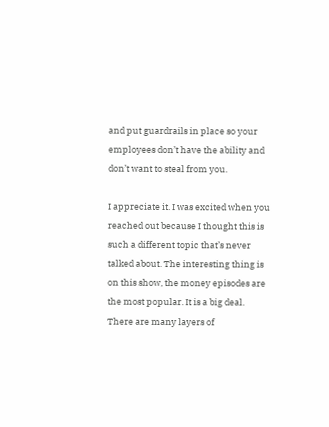and put guardrails in place so your employees don’t have the ability and don’t want to steal from you.

I appreciate it. I was excited when you reached out because I thought this is such a different topic that’s never talked about. The interesting thing is on this show, the money episodes are the most popular. It is a big deal. There are many layers of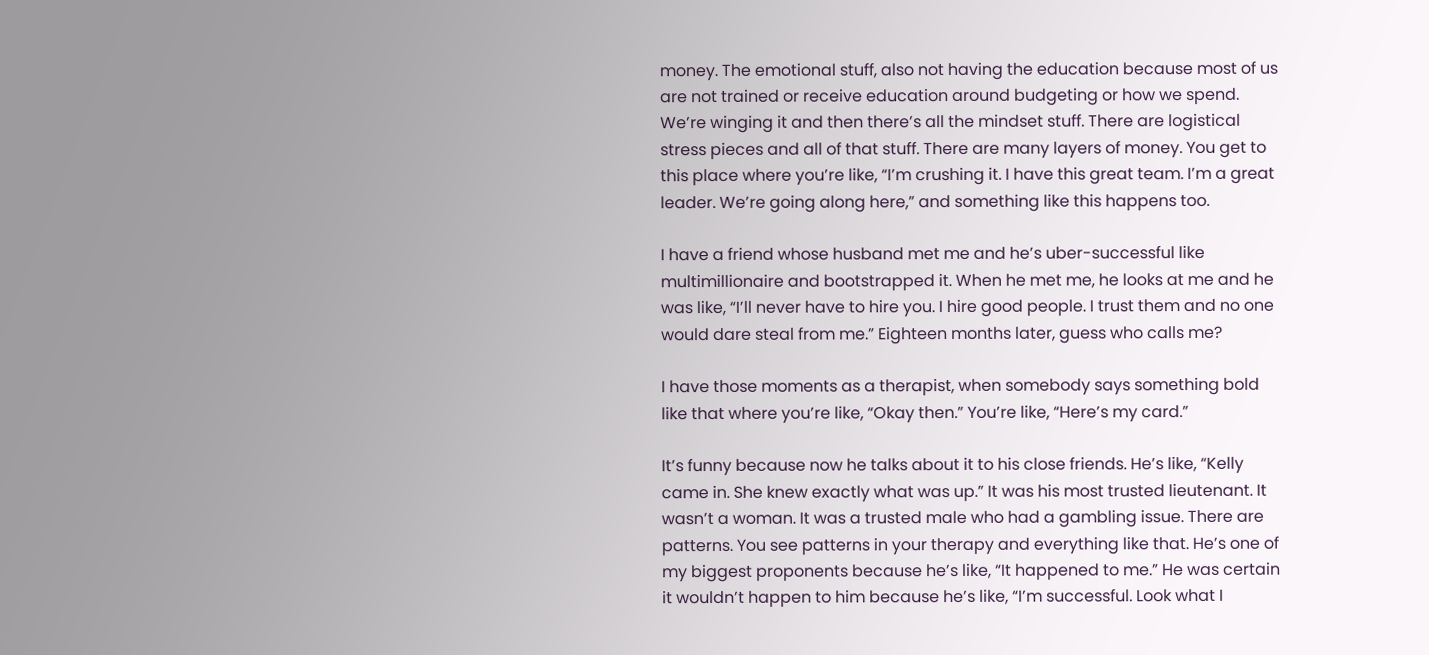money. The emotional stuff, also not having the education because most of us are not trained or receive education around budgeting or how we spend. We’re winging it and then there’s all the mindset stuff. There are logistical stress pieces and all of that stuff. There are many layers of money. You get to this place where you’re like, “I’m crushing it. I have this great team. I’m a great leader. We’re going along here,” and something like this happens too.

I have a friend whose husband met me and he’s uber-successful like multimillionaire and bootstrapped it. When he met me, he looks at me and he was like, “I’ll never have to hire you. I hire good people. I trust them and no one would dare steal from me.” Eighteen months later, guess who calls me?

I have those moments as a therapist, when somebody says something bold like that where you’re like, “Okay then.” You’re like, “Here’s my card.”

It’s funny because now he talks about it to his close friends. He’s like, “Kelly came in. She knew exactly what was up.” It was his most trusted lieutenant. It wasn’t a woman. It was a trusted male who had a gambling issue. There are patterns. You see patterns in your therapy and everything like that. He’s one of my biggest proponents because he’s like, “It happened to me.” He was certain it wouldn’t happen to him because he’s like, “I’m successful. Look what I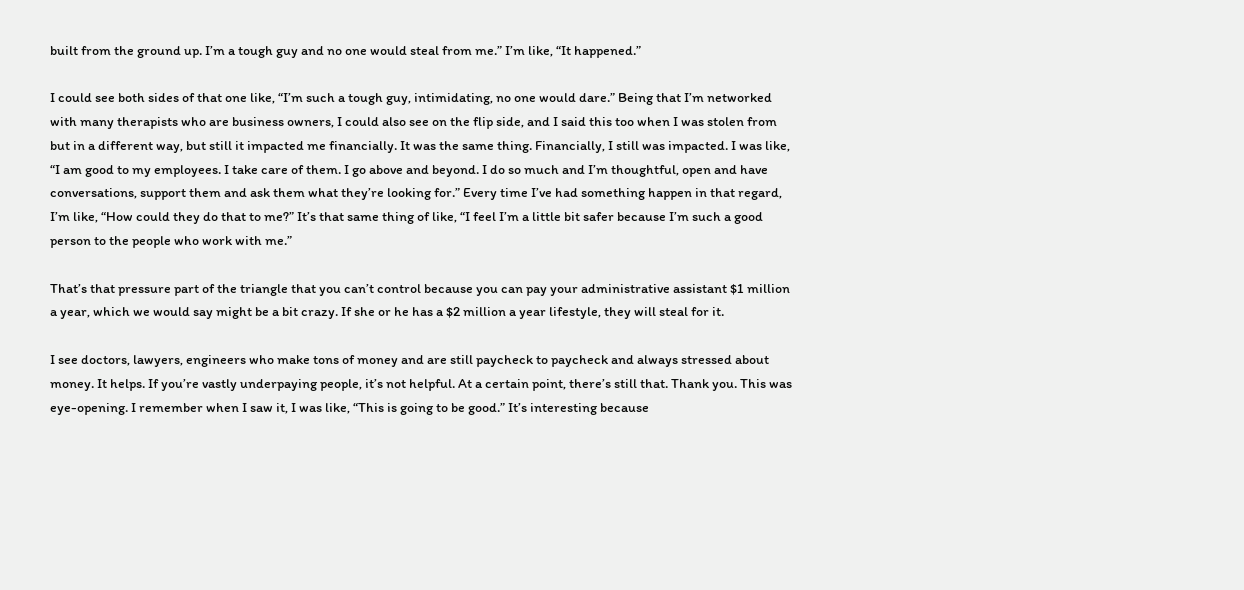built from the ground up. I’m a tough guy and no one would steal from me.” I’m like, “It happened.”

I could see both sides of that one like, “I’m such a tough guy, intimidating, no one would dare.” Being that I’m networked with many therapists who are business owners, I could also see on the flip side, and I said this too when I was stolen from but in a different way, but still it impacted me financially. It was the same thing. Financially, I still was impacted. I was like, “I am good to my employees. I take care of them. I go above and beyond. I do so much and I’m thoughtful, open and have conversations, support them and ask them what they’re looking for.” Every time I’ve had something happen in that regard, I’m like, “How could they do that to me?” It’s that same thing of like, “I feel I’m a little bit safer because I’m such a good person to the people who work with me.”

That’s that pressure part of the triangle that you can’t control because you can pay your administrative assistant $1 million a year, which we would say might be a bit crazy. If she or he has a $2 million a year lifestyle, they will steal for it.

I see doctors, lawyers, engineers who make tons of money and are still paycheck to paycheck and always stressed about money. It helps. If you’re vastly underpaying people, it’s not helpful. At a certain point, there’s still that. Thank you. This was eye-opening. I remember when I saw it, I was like, “This is going to be good.” It’s interesting because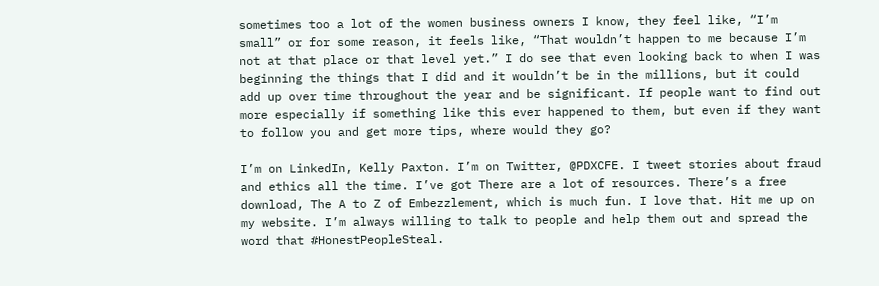sometimes too a lot of the women business owners I know, they feel like, “I’m small” or for some reason, it feels like, “That wouldn’t happen to me because I’m not at that place or that level yet.” I do see that even looking back to when I was beginning the things that I did and it wouldn’t be in the millions, but it could add up over time throughout the year and be significant. If people want to find out more especially if something like this ever happened to them, but even if they want to follow you and get more tips, where would they go?

I’m on LinkedIn, Kelly Paxton. I’m on Twitter, @PDXCFE. I tweet stories about fraud and ethics all the time. I’ve got There are a lot of resources. There’s a free download, The A to Z of Embezzlement, which is much fun. I love that. Hit me up on my website. I’m always willing to talk to people and help them out and spread the word that #HonestPeopleSteal.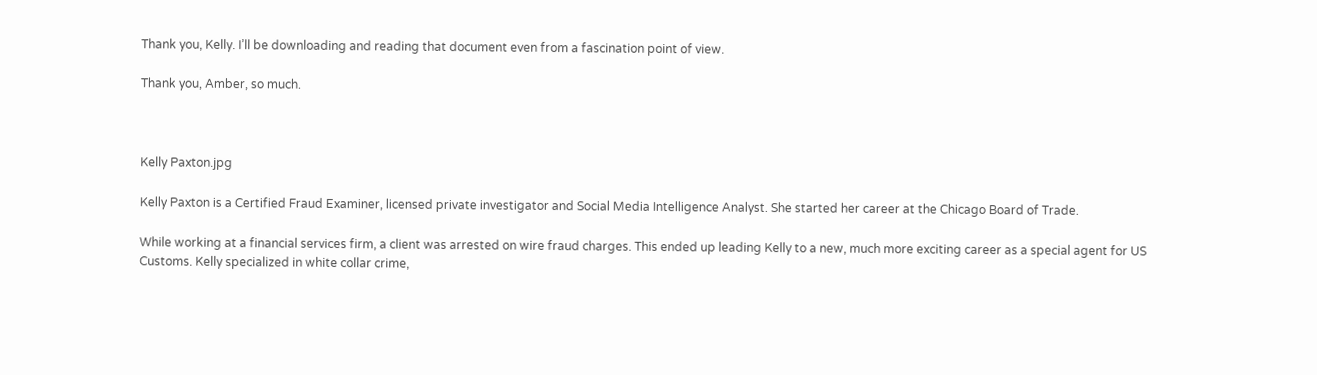Thank you, Kelly. I’ll be downloading and reading that document even from a fascination point of view.

Thank you, Amber, so much.



Kelly Paxton.jpg

Kelly Paxton is a Certified Fraud Examiner, licensed private investigator and Social Media Intelligence Analyst. She started her career at the Chicago Board of Trade.

While working at a financial services firm, a client was arrested on wire fraud charges. This ended up leading Kelly to a new, much more exciting career as a special agent for US Customs. Kelly specialized in white collar crime,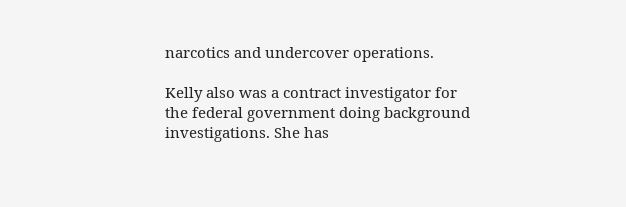narcotics and undercover operations.

Kelly also was a contract investigator for the federal government doing background investigations. She has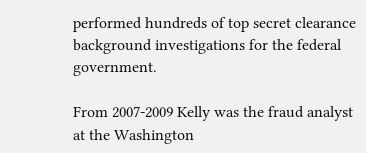performed hundreds of top secret clearance background investigations for the federal government.

From 2007-2009 Kelly was the fraud analyst at the Washington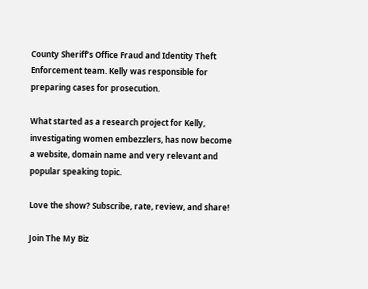County Sheriff’s Office Fraud and Identity Theft Enforcement team. Kelly was responsible for preparing cases for prosecution.

What started as a research project for Kelly, investigating women embezzlers, has now become a website, domain name and very relevant and popular speaking topic.

Love the show? Subscribe, rate, review, and share!

Join The My Biz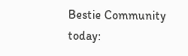Bestie Community today: